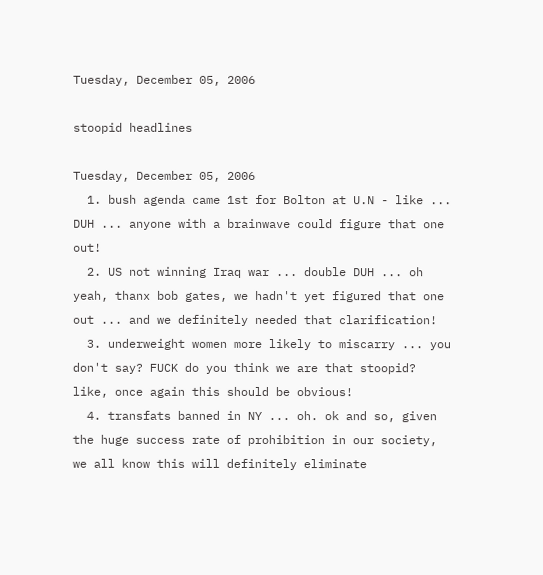Tuesday, December 05, 2006

stoopid headlines

Tuesday, December 05, 2006
  1. bush agenda came 1st for Bolton at U.N - like ... DUH ... anyone with a brainwave could figure that one out!
  2. US not winning Iraq war ... double DUH ... oh yeah, thanx bob gates, we hadn't yet figured that one out ... and we definitely needed that clarification!
  3. underweight women more likely to miscarry ... you don't say? FUCK do you think we are that stoopid? like, once again this should be obvious!
  4. transfats banned in NY ... oh. ok and so, given the huge success rate of prohibition in our society, we all know this will definitely eliminate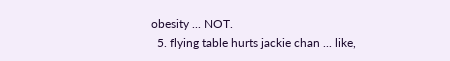obesity ... NOT.
  5. flying table hurts jackie chan ... like,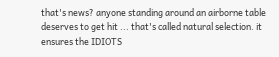that's news? anyone standing around an airborne table deserves to get hit ... that's called natural selection. it ensures the IDIOTS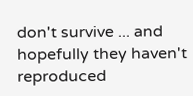don't survive ... and hopefully they haven't reproduced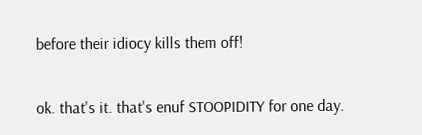before their idiocy kills them off!

ok. that's it. that's enuf STOOPIDITY for one day.